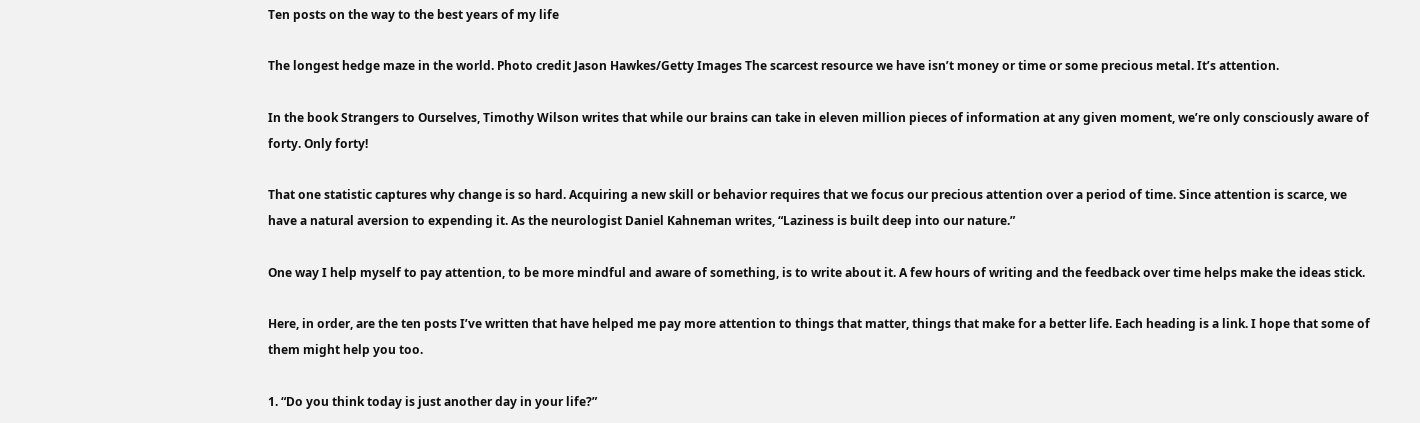Ten posts on the way to the best years of my life

The longest hedge maze in the world. Photo credit Jason Hawkes/Getty Images The scarcest resource we have isn’t money or time or some precious metal. It’s attention.

In the book Strangers to Ourselves, Timothy Wilson writes that while our brains can take in eleven million pieces of information at any given moment, we’re only consciously aware of forty. Only forty!

That one statistic captures why change is so hard. Acquiring a new skill or behavior requires that we focus our precious attention over a period of time. Since attention is scarce, we have a natural aversion to expending it. As the neurologist Daniel Kahneman writes, “Laziness is built deep into our nature.”

One way I help myself to pay attention, to be more mindful and aware of something, is to write about it. A few hours of writing and the feedback over time helps make the ideas stick.

Here, in order, are the ten posts I’ve written that have helped me pay more attention to things that matter, things that make for a better life. Each heading is a link. I hope that some of them might help you too.

1. “Do you think today is just another day in your life?”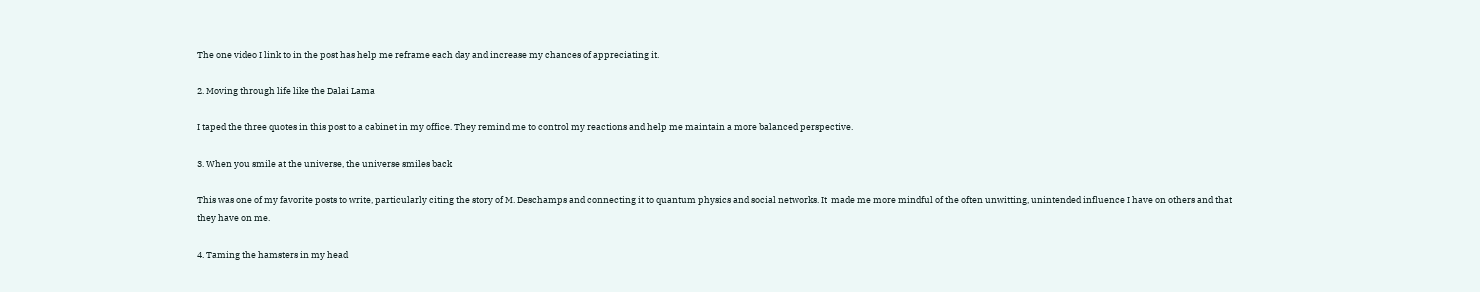The one video I link to in the post has help me reframe each day and increase my chances of appreciating it.

2. Moving through life like the Dalai Lama

I taped the three quotes in this post to a cabinet in my office. They remind me to control my reactions and help me maintain a more balanced perspective.

3. When you smile at the universe, the universe smiles back

This was one of my favorite posts to write, particularly citing the story of M. Deschamps and connecting it to quantum physics and social networks. It  made me more mindful of the often unwitting, unintended influence I have on others and that they have on me.

4. Taming the hamsters in my head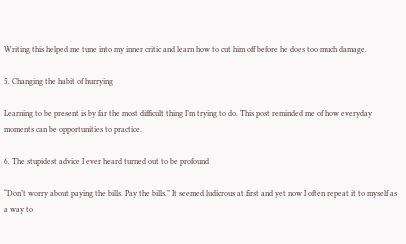Writing this helped me tune into my inner critic and learn how to cut him off before he does too much damage.

5. Changing the habit of hurrying

Learning to be present is by far the most difficult thing I’m trying to do. This post reminded me of how everyday moments can be opportunities to practice.

6. The stupidest advice I ever heard turned out to be profound

“Don’t worry about paying the bills. Pay the bills.” It seemed ludicrous at first and yet now I often repeat it to myself as a way to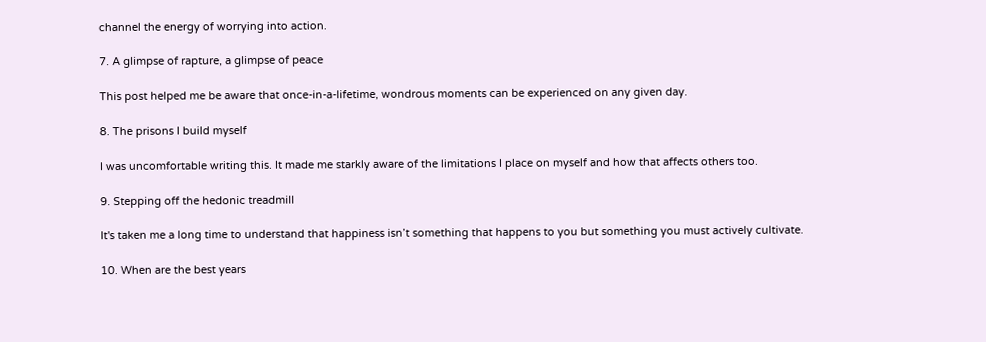channel the energy of worrying into action.

7. A glimpse of rapture, a glimpse of peace

This post helped me be aware that once-in-a-lifetime, wondrous moments can be experienced on any given day.

8. The prisons I build myself

I was uncomfortable writing this. It made me starkly aware of the limitations I place on myself and how that affects others too.

9. Stepping off the hedonic treadmill

It's taken me a long time to understand that happiness isn’t something that happens to you but something you must actively cultivate.

10. When are the best years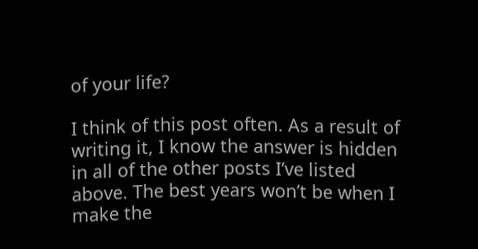of your life?

I think of this post often. As a result of writing it, I know the answer is hidden in all of the other posts I’ve listed above. The best years won’t be when I make the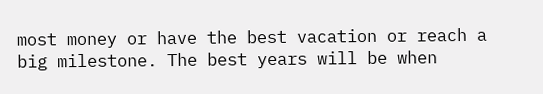most money or have the best vacation or reach a big milestone. The best years will be when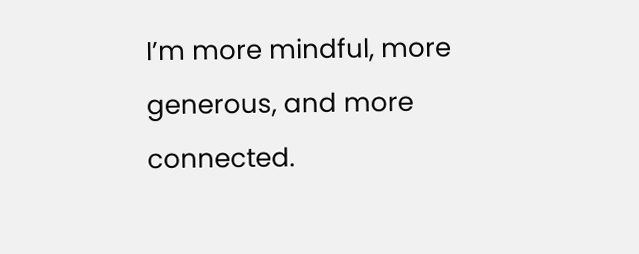I’m more mindful, more generous, and more connected.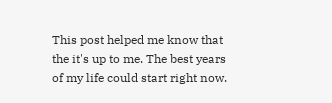This post helped me know that the it's up to me. The best years of my life could start right now.